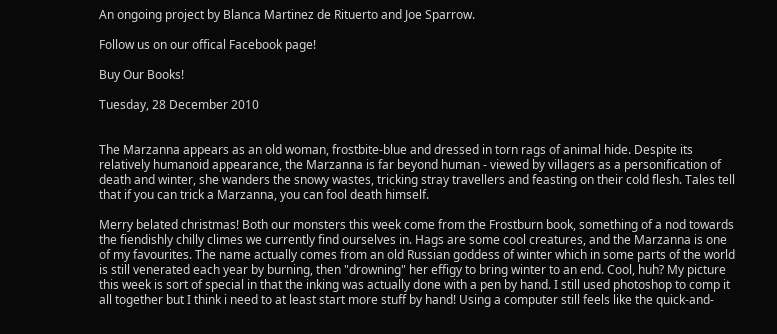An ongoing project by Blanca Martinez de Rituerto and Joe Sparrow.

Follow us on our offical Facebook page!

Buy Our Books!

Tuesday, 28 December 2010


The Marzanna appears as an old woman, frostbite-blue and dressed in torn rags of animal hide. Despite its relatively humanoid appearance, the Marzanna is far beyond human - viewed by villagers as a personification of death and winter, she wanders the snowy wastes, tricking stray travellers and feasting on their cold flesh. Tales tell that if you can trick a Marzanna, you can fool death himself.

Merry belated christmas! Both our monsters this week come from the Frostburn book, something of a nod towards the fiendishly chilly climes we currently find ourselves in. Hags are some cool creatures, and the Marzanna is one of my favourites. The name actually comes from an old Russian goddess of winter which in some parts of the world is still venerated each year by burning, then "drowning" her effigy to bring winter to an end. Cool, huh? My picture this week is sort of special in that the inking was actually done with a pen by hand. I still used photoshop to comp it all together but I think i need to at least start more stuff by hand! Using a computer still feels like the quick-and-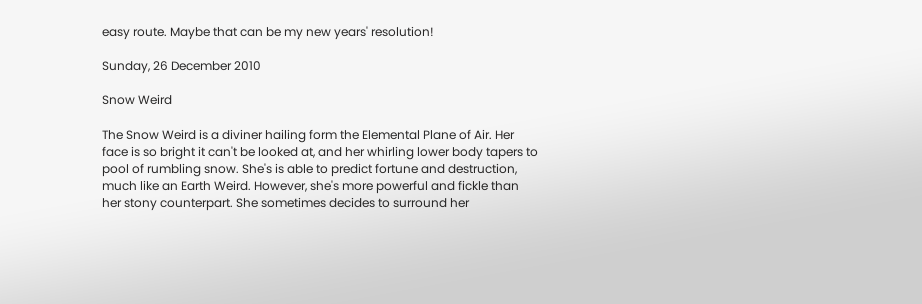easy route. Maybe that can be my new years' resolution!

Sunday, 26 December 2010

Snow Weird

The Snow Weird is a diviner hailing form the Elemental Plane of Air. Her face is so bright it can't be looked at, and her whirling lower body tapers to pool of rumbling snow. She's is able to predict fortune and destruction, much like an Earth Weird. However, she's more powerful and fickle than her stony counterpart. She sometimes decides to surround her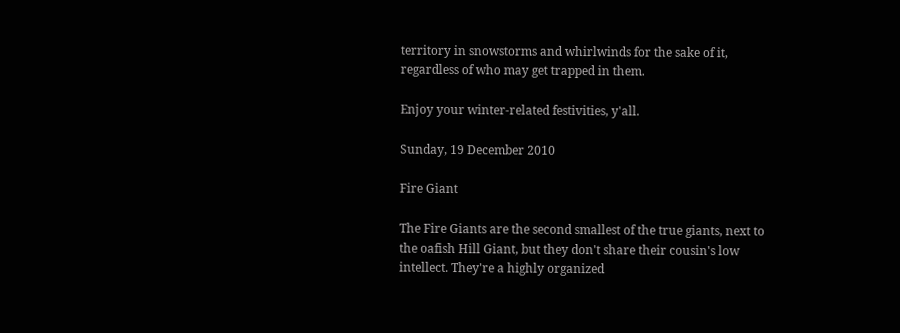territory in snowstorms and whirlwinds for the sake of it, regardless of who may get trapped in them.

Enjoy your winter-related festivities, y'all.

Sunday, 19 December 2010

Fire Giant

The Fire Giants are the second smallest of the true giants, next to the oafish Hill Giant, but they don't share their cousin's low intellect. They're a highly organized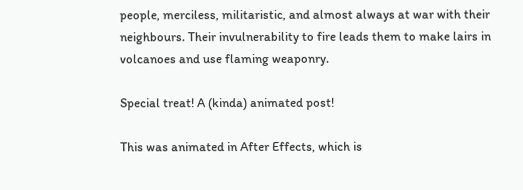people, merciless, militaristic, and almost always at war with their neighbours. Their invulnerability to fire leads them to make lairs in volcanoes and use flaming weaponry.

Special treat! A (kinda) animated post!

This was animated in After Effects, which is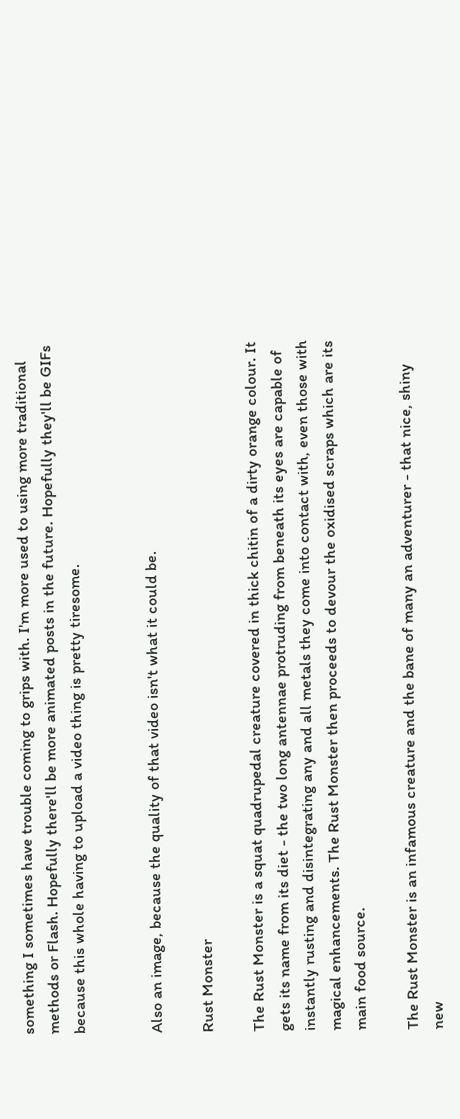something I sometimes have trouble coming to grips with. I'm more used to using more traditional methods or Flash. Hopefully there'll be more animated posts in the future. Hopefully they'll be GIFs because this whole having to upload a video thing is pretty tiresome.


Also an image, because the quality of that video isn't what it could be.

Rust Monster

The Rust Monster is a squat quadrupedal creature covered in thick chitin of a dirty orange colour. It gets its name from its diet - the two long antennae protruding from beneath its eyes are capable of instantly rusting and disintegrating any and all metals they come into contact with, even those with magical enhancements. The Rust Monster then proceeds to devour the oxidised scraps which are its main food source.

The Rust Monster is an infamous creature and the bane of many an adventurer - that nice, shiny new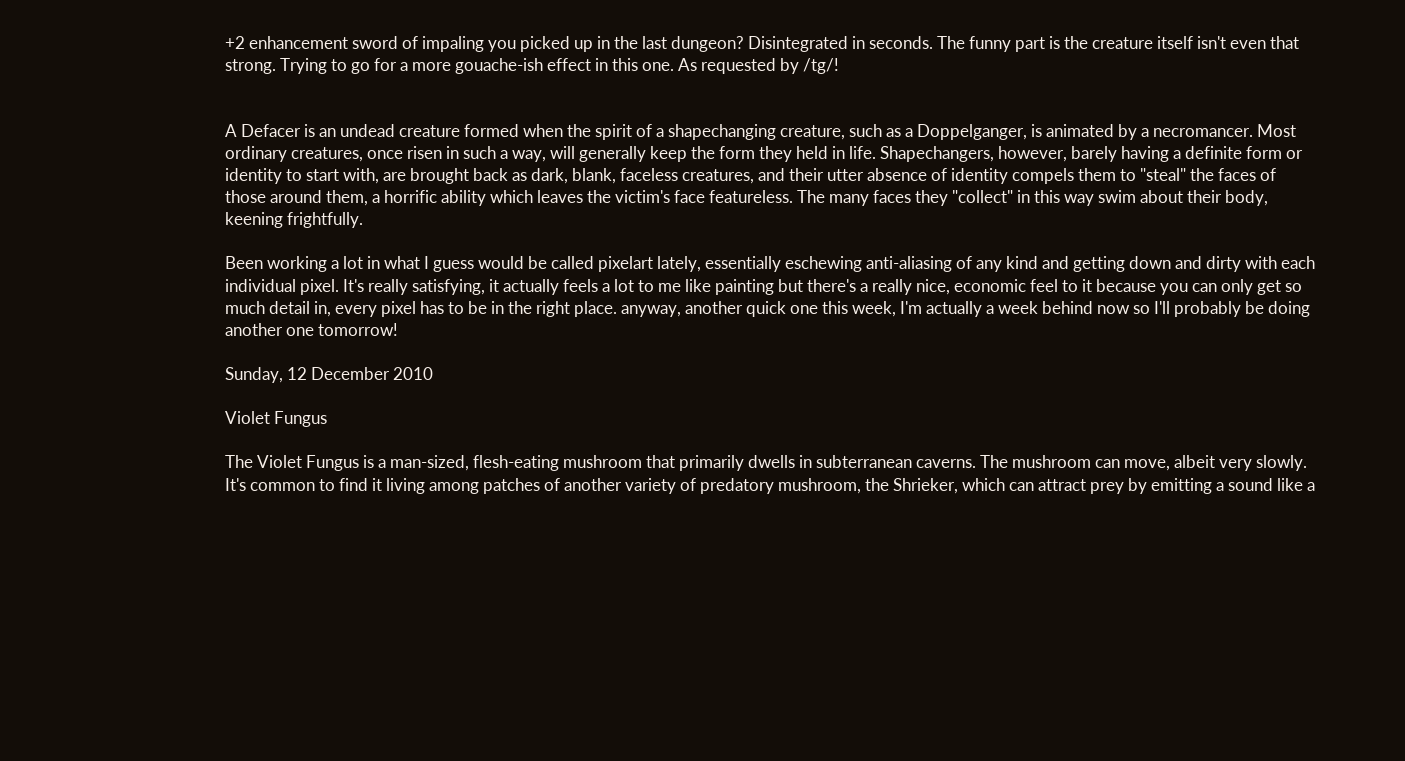+2 enhancement sword of impaling you picked up in the last dungeon? Disintegrated in seconds. The funny part is the creature itself isn't even that strong. Trying to go for a more gouache-ish effect in this one. As requested by /tg/!


A Defacer is an undead creature formed when the spirit of a shapechanging creature, such as a Doppelganger, is animated by a necromancer. Most ordinary creatures, once risen in such a way, will generally keep the form they held in life. Shapechangers, however, barely having a definite form or identity to start with, are brought back as dark, blank, faceless creatures, and their utter absence of identity compels them to "steal" the faces of those around them, a horrific ability which leaves the victim's face featureless. The many faces they "collect" in this way swim about their body, keening frightfully.

Been working a lot in what I guess would be called pixelart lately, essentially eschewing anti-aliasing of any kind and getting down and dirty with each individual pixel. It's really satisfying, it actually feels a lot to me like painting but there's a really nice, economic feel to it because you can only get so much detail in, every pixel has to be in the right place. anyway, another quick one this week, I'm actually a week behind now so I'll probably be doing another one tomorrow!

Sunday, 12 December 2010

Violet Fungus

The Violet Fungus is a man-sized, flesh-eating mushroom that primarily dwells in subterranean caverns. The mushroom can move, albeit very slowly. It's common to find it living among patches of another variety of predatory mushroom, the Shrieker, which can attract prey by emitting a sound like a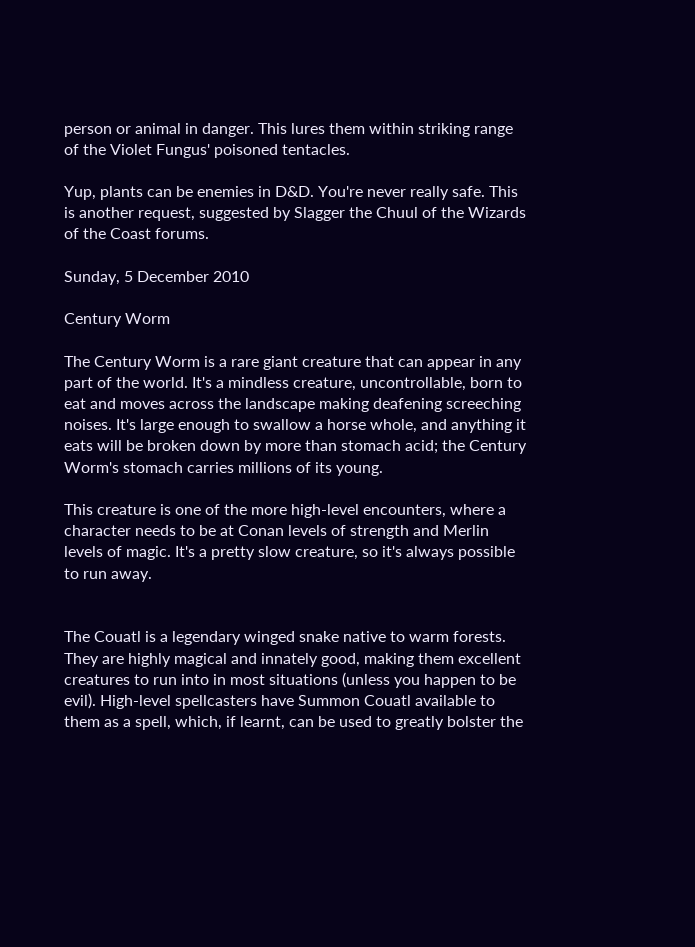person or animal in danger. This lures them within striking range of the Violet Fungus' poisoned tentacles.

Yup, plants can be enemies in D&D. You're never really safe. This is another request, suggested by Slagger the Chuul of the Wizards of the Coast forums.

Sunday, 5 December 2010

Century Worm

The Century Worm is a rare giant creature that can appear in any part of the world. It's a mindless creature, uncontrollable, born to eat and moves across the landscape making deafening screeching noises. It's large enough to swallow a horse whole, and anything it eats will be broken down by more than stomach acid; the Century Worm's stomach carries millions of its young.

This creature is one of the more high-level encounters, where a character needs to be at Conan levels of strength and Merlin levels of magic. It's a pretty slow creature, so it's always possible to run away.


The Couatl is a legendary winged snake native to warm forests. They are highly magical and innately good, making them excellent creatures to run into in most situations (unless you happen to be evil). High-level spellcasters have Summon Couatl available to them as a spell, which, if learnt, can be used to greatly bolster the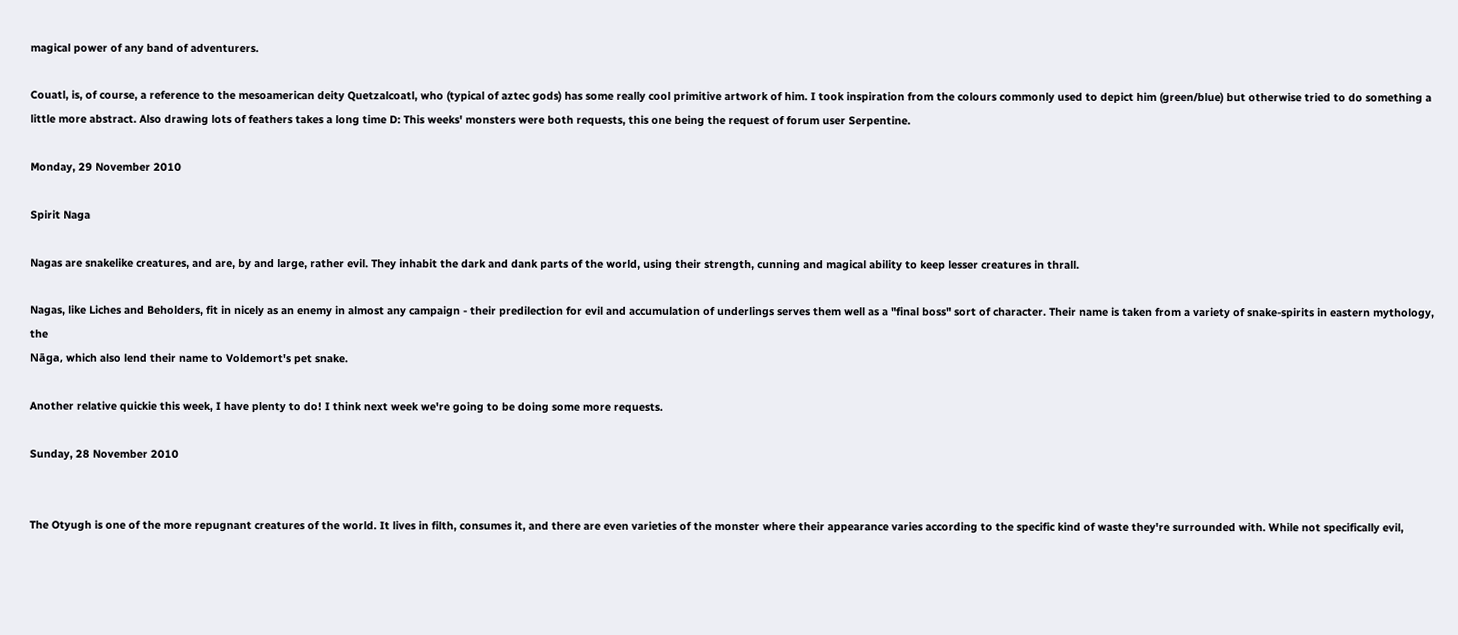magical power of any band of adventurers.

Couatl, is, of course, a reference to the mesoamerican deity Quetzalcoatl, who (typical of aztec gods) has some really cool primitive artwork of him. I took inspiration from the colours commonly used to depict him (green/blue) but otherwise tried to do something a little more abstract. Also drawing lots of feathers takes a long time D: This weeks' monsters were both requests, this one being the request of forum user Serpentine.

Monday, 29 November 2010

Spirit Naga

Nagas are snakelike creatures, and are, by and large, rather evil. They inhabit the dark and dank parts of the world, using their strength, cunning and magical ability to keep lesser creatures in thrall.

Nagas, like Liches and Beholders, fit in nicely as an enemy in almost any campaign - their predilection for evil and accumulation of underlings serves them well as a "final boss" sort of character. Their name is taken from a variety of snake-spirits in eastern mythology, the
Nāga, which also lend their name to Voldemort's pet snake.

Another relative quickie this week, I have plenty to do! I think next week we're going to be doing some more requests.

Sunday, 28 November 2010


The Otyugh is one of the more repugnant creatures of the world. It lives in filth, consumes it, and there are even varieties of the monster where their appearance varies according to the specific kind of waste they're surrounded with. While not specifically evil,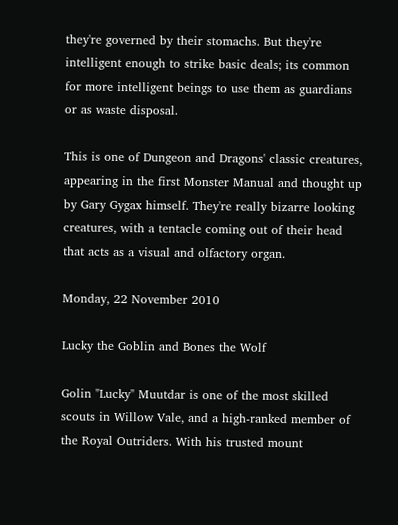they're governed by their stomachs. But they're intelligent enough to strike basic deals; its common for more intelligent beings to use them as guardians or as waste disposal.

This is one of Dungeon and Dragons' classic creatures, appearing in the first Monster Manual and thought up by Gary Gygax himself. They're really bizarre looking creatures, with a tentacle coming out of their head that acts as a visual and olfactory organ.

Monday, 22 November 2010

Lucky the Goblin and Bones the Wolf

Golin "Lucky" Muutdar is one of the most skilled scouts in Willow Vale, and a high-ranked member of the Royal Outriders. With his trusted mount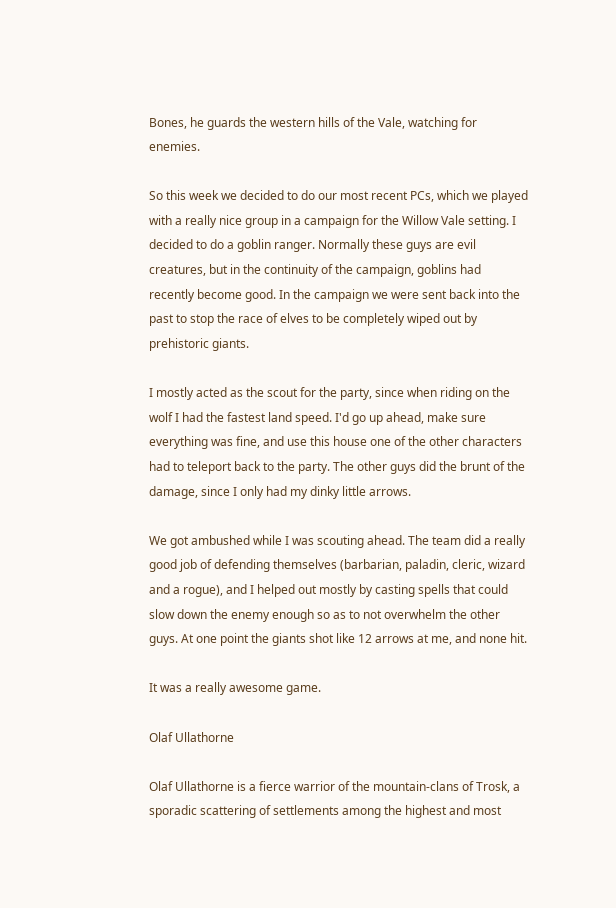Bones, he guards the western hills of the Vale, watching for enemies.

So this week we decided to do our most recent PCs, which we played with a really nice group in a campaign for the Willow Vale setting. I decided to do a goblin ranger. Normally these guys are evil creatures, but in the continuity of the campaign, goblins had recently become good. In the campaign we were sent back into the past to stop the race of elves to be completely wiped out by prehistoric giants.

I mostly acted as the scout for the party, since when riding on the wolf I had the fastest land speed. I'd go up ahead, make sure everything was fine, and use this house one of the other characters had to teleport back to the party. The other guys did the brunt of the damage, since I only had my dinky little arrows.

We got ambushed while I was scouting ahead. The team did a really good job of defending themselves (barbarian, paladin, cleric, wizard and a rogue), and I helped out mostly by casting spells that could slow down the enemy enough so as to not overwhelm the other guys. At one point the giants shot like 12 arrows at me, and none hit.

It was a really awesome game.

Olaf Ullathorne

Olaf Ullathorne is a fierce warrior of the mountain-clans of Trosk, a sporadic scattering of settlements among the highest and most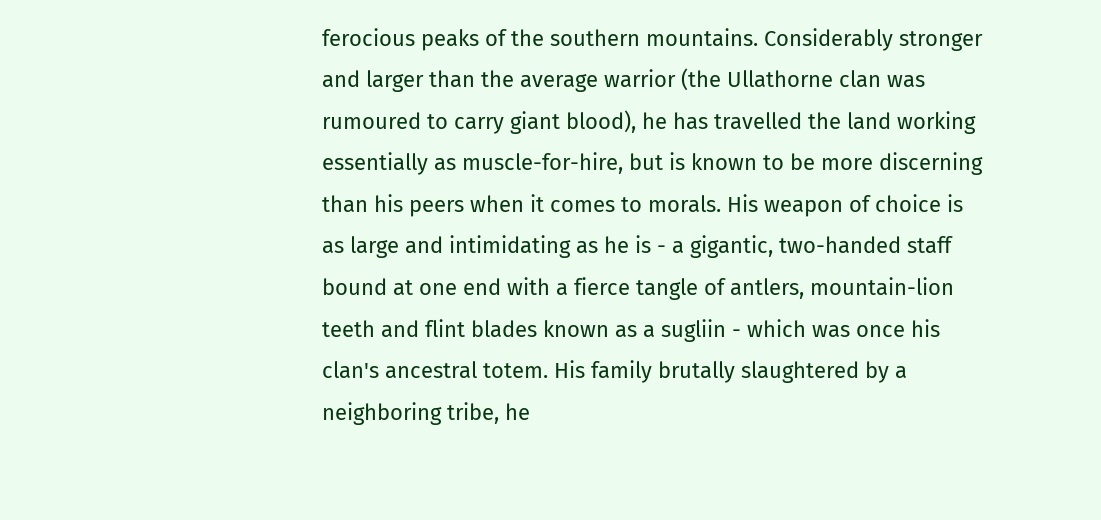ferocious peaks of the southern mountains. Considerably stronger and larger than the average warrior (the Ullathorne clan was rumoured to carry giant blood), he has travelled the land working essentially as muscle-for-hire, but is known to be more discerning than his peers when it comes to morals. His weapon of choice is as large and intimidating as he is - a gigantic, two-handed staff bound at one end with a fierce tangle of antlers, mountain-lion teeth and flint blades known as a sugliin - which was once his clan's ancestral totem. His family brutally slaughtered by a neighboring tribe, he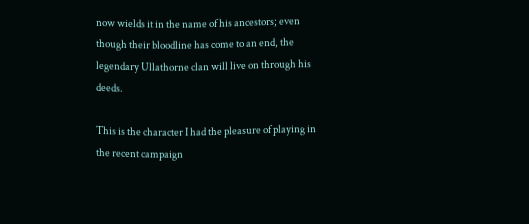now wields it in the name of his ancestors; even though their bloodline has come to an end, the legendary Ullathorne clan will live on through his deeds.

This is the character I had the pleasure of playing in the recent campaign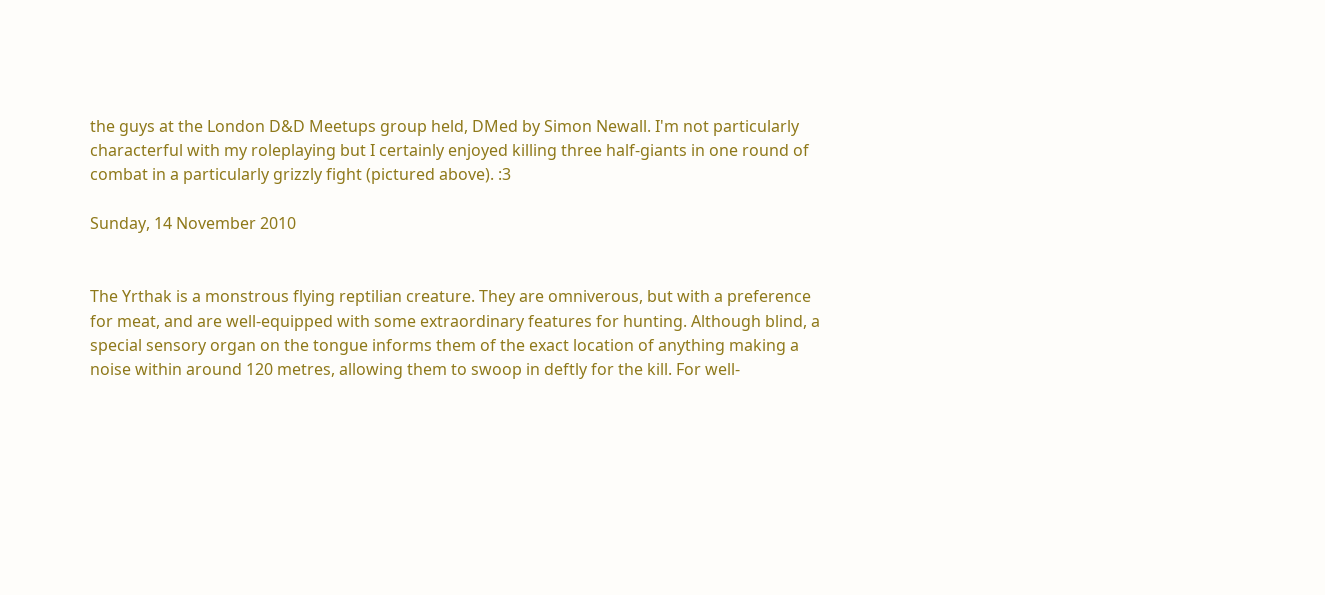the guys at the London D&D Meetups group held, DMed by Simon Newall. I'm not particularly characterful with my roleplaying but I certainly enjoyed killing three half-giants in one round of combat in a particularly grizzly fight (pictured above). :3

Sunday, 14 November 2010


The Yrthak is a monstrous flying reptilian creature. They are omniverous, but with a preference for meat, and are well-equipped with some extraordinary features for hunting. Although blind, a special sensory organ on the tongue informs them of the exact location of anything making a noise within around 120 metres, allowing them to swoop in deftly for the kill. For well-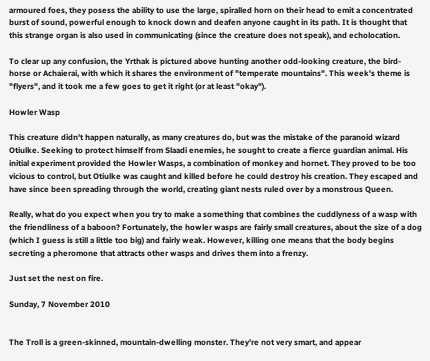armoured foes, they posess the ability to use the large, spiralled horn on their head to emit a concentrated burst of sound, powerful enough to knock down and deafen anyone caught in its path. It is thought that this strange organ is also used in communicating (since the creature does not speak), and echolocation.

To clear up any confusion, the Yrthak is pictured above hunting another odd-looking creature, the bird-horse or Achaierai, with which it shares the environment of "temperate mountains". This week's theme is "flyers", and it took me a few goes to get it right (or at least "okay").

Howler Wasp

This creature didn't happen naturally, as many creatures do, but was the mistake of the paranoid wizard Otiulke. Seeking to protect himself from Slaadi enemies, he sought to create a fierce guardian animal. His initial experiment provided the Howler Wasps, a combination of monkey and hornet. They proved to be too vicious to control, but Otiulke was caught and killed before he could destroy his creation. They escaped and have since been spreading through the world, creating giant nests ruled over by a monstrous Queen.

Really, what do you expect when you try to make a something that combines the cuddlyness of a wasp with the friendliness of a baboon? Fortunately, the howler wasps are fairly small creatures, about the size of a dog (which I guess is still a little too big) and fairly weak. However, killing one means that the body begins secreting a pheromone that attracts other wasps and drives them into a frenzy.

Just set the nest on fire.

Sunday, 7 November 2010


The Troll is a green-skinned, mountain-dwelling monster. They're not very smart, and appear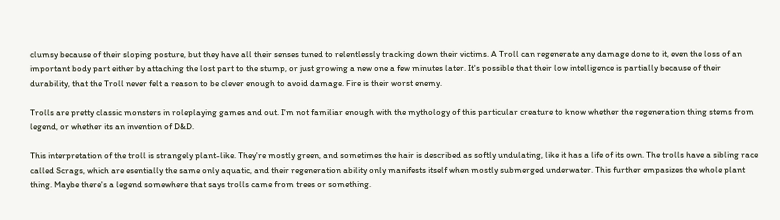clumsy because of their sloping posture, but they have all their senses tuned to relentlessly tracking down their victims. A Troll can regenerate any damage done to it, even the loss of an important body part either by attaching the lost part to the stump, or just growing a new one a few minutes later. It's possible that their low intelligence is partially because of their durability, that the Troll never felt a reason to be clever enough to avoid damage. Fire is their worst enemy.

Trolls are pretty classic monsters in roleplaying games and out. I'm not familiar enough with the mythology of this particular creature to know whether the regeneration thing stems from legend, or whether its an invention of D&D.

This interpretation of the troll is strangely plant-like. They're mostly green, and sometimes the hair is described as softly undulating, like it has a life of its own. The trolls have a sibling race called Scrags, which are esentially the same only aquatic, and their regeneration ability only manifests itself when mostly submerged underwater. This further empasizes the whole plant thing. Maybe there's a legend somewhere that says trolls came from trees or something.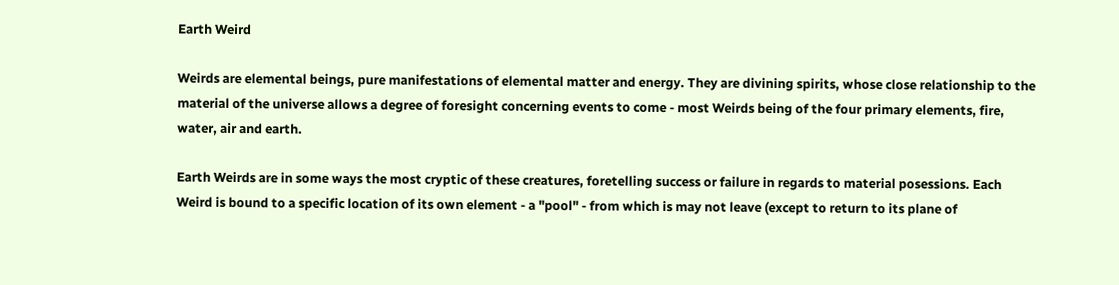Earth Weird

Weirds are elemental beings, pure manifestations of elemental matter and energy. They are divining spirits, whose close relationship to the material of the universe allows a degree of foresight concerning events to come - most Weirds being of the four primary elements, fire, water, air and earth.

Earth Weirds are in some ways the most cryptic of these creatures, foretelling success or failure in regards to material posessions. Each Weird is bound to a specific location of its own element - a "pool" - from which is may not leave (except to return to its plane of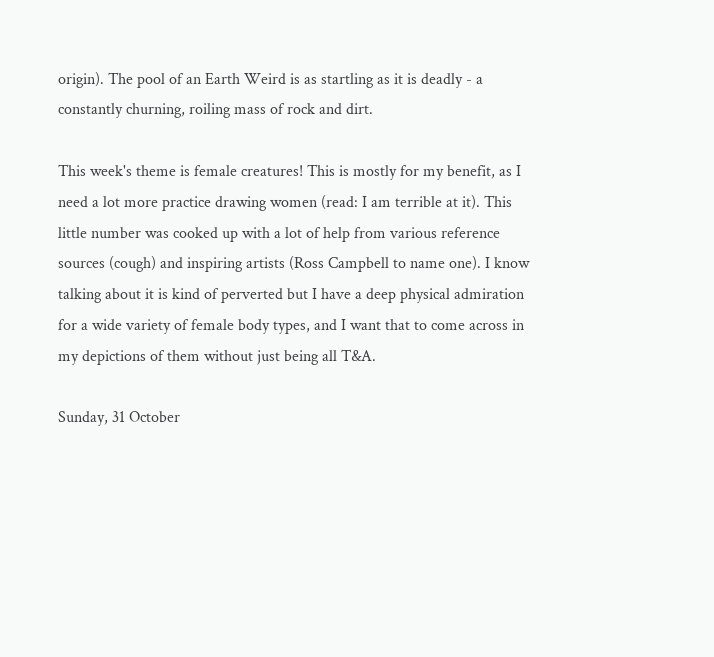origin). The pool of an Earth Weird is as startling as it is deadly - a constantly churning, roiling mass of rock and dirt.

This week's theme is female creatures! This is mostly for my benefit, as I need a lot more practice drawing women (read: I am terrible at it). This little number was cooked up with a lot of help from various reference sources (cough) and inspiring artists (Ross Campbell to name one). I know talking about it is kind of perverted but I have a deep physical admiration for a wide variety of female body types, and I want that to come across in my depictions of them without just being all T&A.

Sunday, 31 October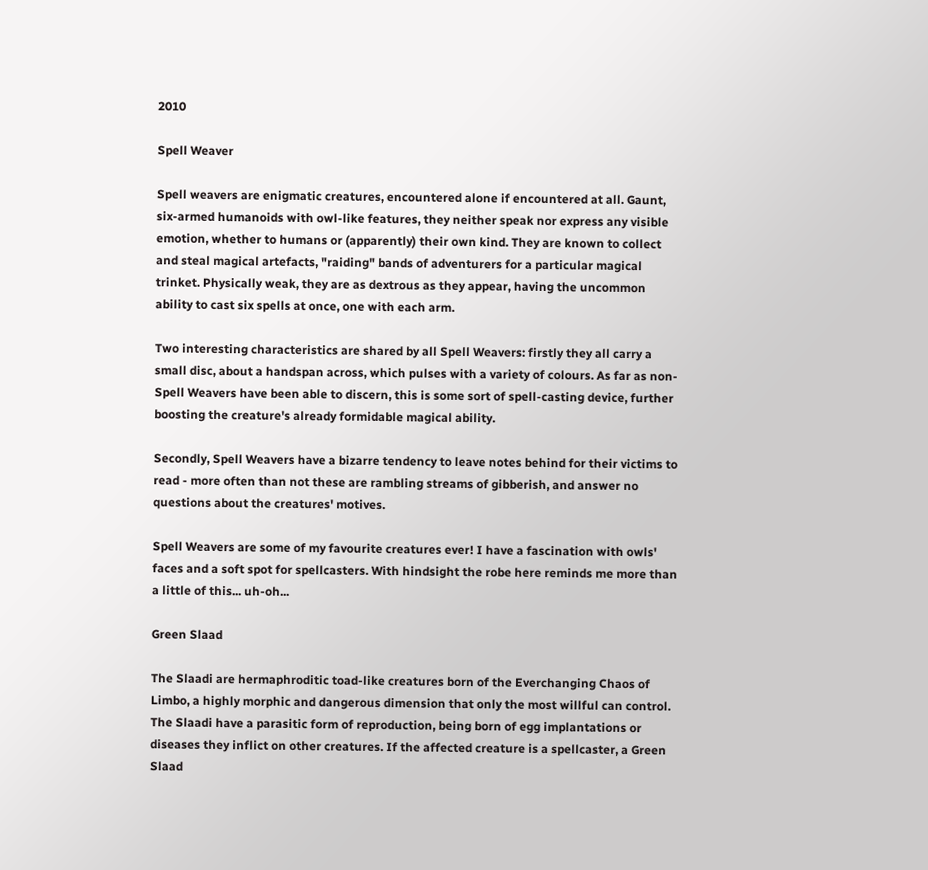2010

Spell Weaver

Spell weavers are enigmatic creatures, encountered alone if encountered at all. Gaunt, six-armed humanoids with owl-like features, they neither speak nor express any visible emotion, whether to humans or (apparently) their own kind. They are known to collect and steal magical artefacts, "raiding" bands of adventurers for a particular magical trinket. Physically weak, they are as dextrous as they appear, having the uncommon ability to cast six spells at once, one with each arm.

Two interesting characteristics are shared by all Spell Weavers: firstly they all carry a small disc, about a handspan across, which pulses with a variety of colours. As far as non-Spell Weavers have been able to discern, this is some sort of spell-casting device, further boosting the creature's already formidable magical ability.

Secondly, Spell Weavers have a bizarre tendency to leave notes behind for their victims to read - more often than not these are rambling streams of gibberish, and answer no questions about the creatures' motives.

Spell Weavers are some of my favourite creatures ever! I have a fascination with owls' faces and a soft spot for spellcasters. With hindsight the robe here reminds me more than a little of this... uh-oh...

Green Slaad

The Slaadi are hermaphroditic toad-like creatures born of the Everchanging Chaos of Limbo, a highly morphic and dangerous dimension that only the most willful can control. The Slaadi have a parasitic form of reproduction, being born of egg implantations or diseases they inflict on other creatures. If the affected creature is a spellcaster, a Green Slaad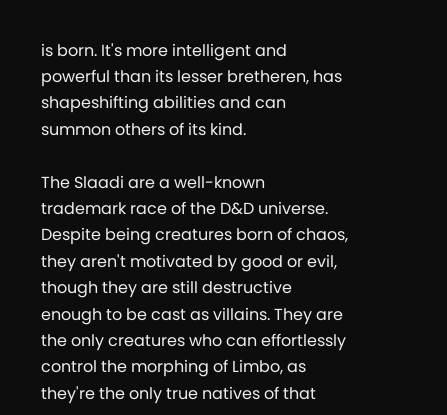is born. It's more intelligent and powerful than its lesser bretheren, has shapeshifting abilities and can summon others of its kind.

The Slaadi are a well-known trademark race of the D&D universe. Despite being creatures born of chaos, they aren't motivated by good or evil, though they are still destructive enough to be cast as villains. They are the only creatures who can effortlessly control the morphing of Limbo, as they're the only true natives of that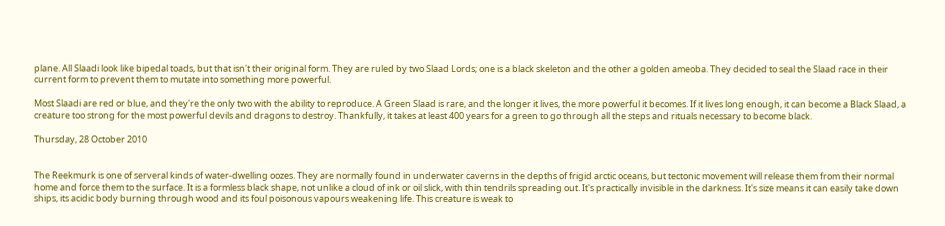plane. All Slaadi look like bipedal toads, but that isn't their original form. They are ruled by two Slaad Lords; one is a black skeleton and the other a golden ameoba. They decided to seal the Slaad race in their current form to prevent them to mutate into something more powerful.

Most Slaadi are red or blue, and they're the only two with the ability to reproduce. A Green Slaad is rare, and the longer it lives, the more powerful it becomes. If it lives long enough, it can become a Black Slaad, a creature too strong for the most powerful devils and dragons to destroy. Thankfully, it takes at least 400 years for a green to go through all the steps and rituals necessary to become black.

Thursday, 28 October 2010


The Reekmurk is one of serveral kinds of water-dwelling oozes. They are normally found in underwater caverns in the depths of frigid arctic oceans, but tectonic movement will release them from their normal home and force them to the surface. It is a formless black shape, not unlike a cloud of ink or oil slick, with thin tendrils spreading out. It's practically invisible in the darkness. It's size means it can easily take down ships, its acidic body burning through wood and its foul poisonous vapours weakening life. This creature is weak to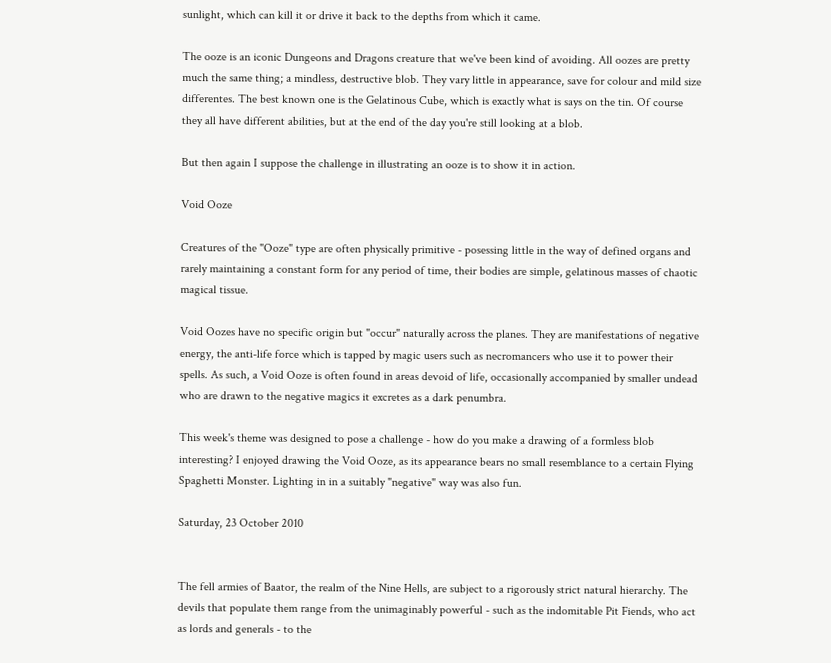sunlight, which can kill it or drive it back to the depths from which it came.

The ooze is an iconic Dungeons and Dragons creature that we've been kind of avoiding. All oozes are pretty much the same thing; a mindless, destructive blob. They vary little in appearance, save for colour and mild size differentes. The best known one is the Gelatinous Cube, which is exactly what is says on the tin. Of course they all have different abilities, but at the end of the day you're still looking at a blob.

But then again I suppose the challenge in illustrating an ooze is to show it in action.

Void Ooze

Creatures of the "Ooze" type are often physically primitive - posessing little in the way of defined organs and rarely maintaining a constant form for any period of time, their bodies are simple, gelatinous masses of chaotic magical tissue.

Void Oozes have no specific origin but "occur" naturally across the planes. They are manifestations of negative energy, the anti-life force which is tapped by magic users such as necromancers who use it to power their spells. As such, a Void Ooze is often found in areas devoid of life, occasionally accompanied by smaller undead who are drawn to the negative magics it excretes as a dark penumbra.

This week's theme was designed to pose a challenge - how do you make a drawing of a formless blob interesting? I enjoyed drawing the Void Ooze, as its appearance bears no small resemblance to a certain Flying Spaghetti Monster. Lighting in in a suitably "negative" way was also fun.

Saturday, 23 October 2010


The fell armies of Baator, the realm of the Nine Hells, are subject to a rigorously strict natural hierarchy. The devils that populate them range from the unimaginably powerful - such as the indomitable Pit Fiends, who act as lords and generals - to the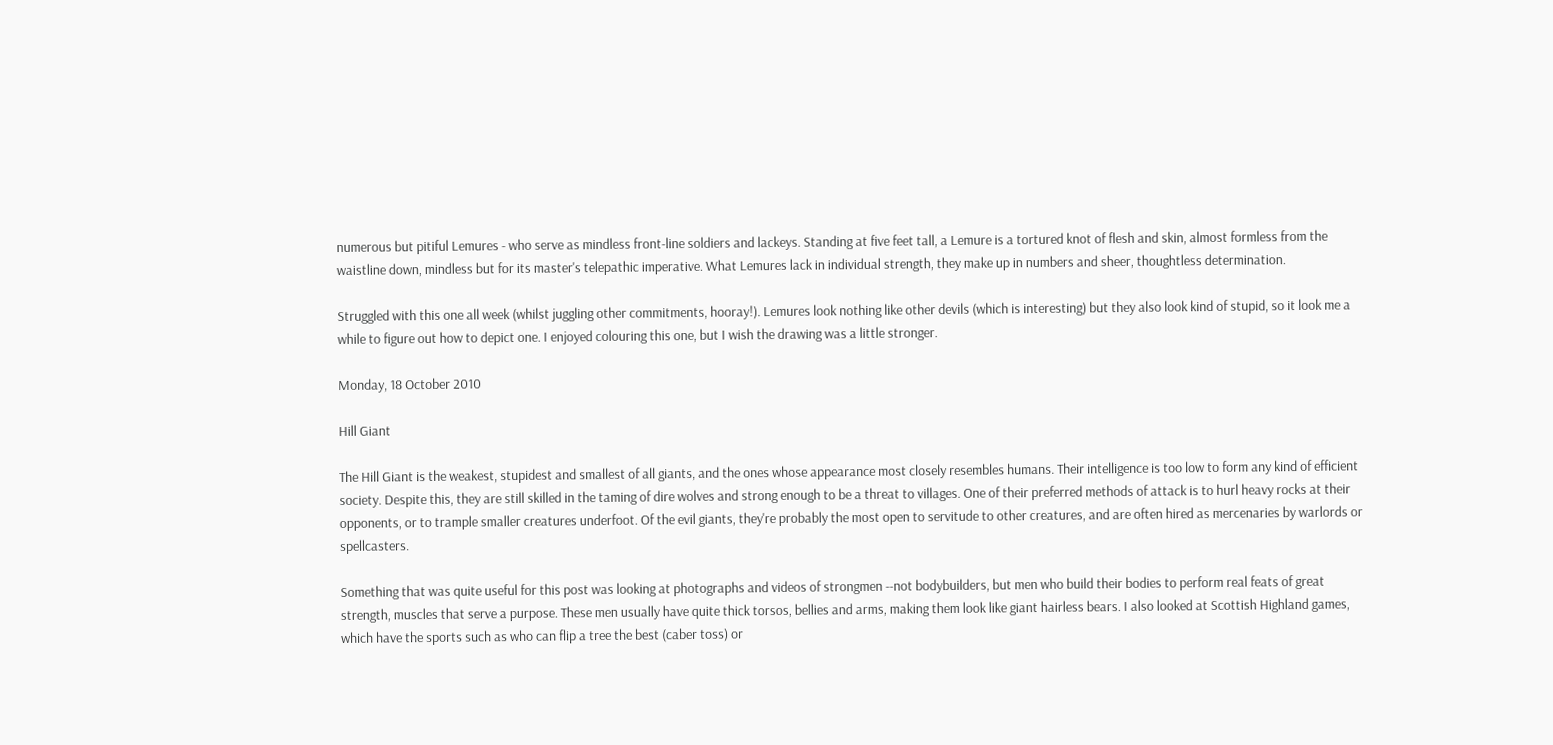numerous but pitiful Lemures - who serve as mindless front-line soldiers and lackeys. Standing at five feet tall, a Lemure is a tortured knot of flesh and skin, almost formless from the waistline down, mindless but for its master's telepathic imperative. What Lemures lack in individual strength, they make up in numbers and sheer, thoughtless determination.

Struggled with this one all week (whilst juggling other commitments, hooray!). Lemures look nothing like other devils (which is interesting) but they also look kind of stupid, so it look me a while to figure out how to depict one. I enjoyed colouring this one, but I wish the drawing was a little stronger.

Monday, 18 October 2010

Hill Giant

The Hill Giant is the weakest, stupidest and smallest of all giants, and the ones whose appearance most closely resembles humans. Their intelligence is too low to form any kind of efficient society. Despite this, they are still skilled in the taming of dire wolves and strong enough to be a threat to villages. One of their preferred methods of attack is to hurl heavy rocks at their opponents, or to trample smaller creatures underfoot. Of the evil giants, they're probably the most open to servitude to other creatures, and are often hired as mercenaries by warlords or spellcasters.

Something that was quite useful for this post was looking at photographs and videos of strongmen --not bodybuilders, but men who build their bodies to perform real feats of great strength, muscles that serve a purpose. These men usually have quite thick torsos, bellies and arms, making them look like giant hairless bears. I also looked at Scottish Highland games, which have the sports such as who can flip a tree the best (caber toss) or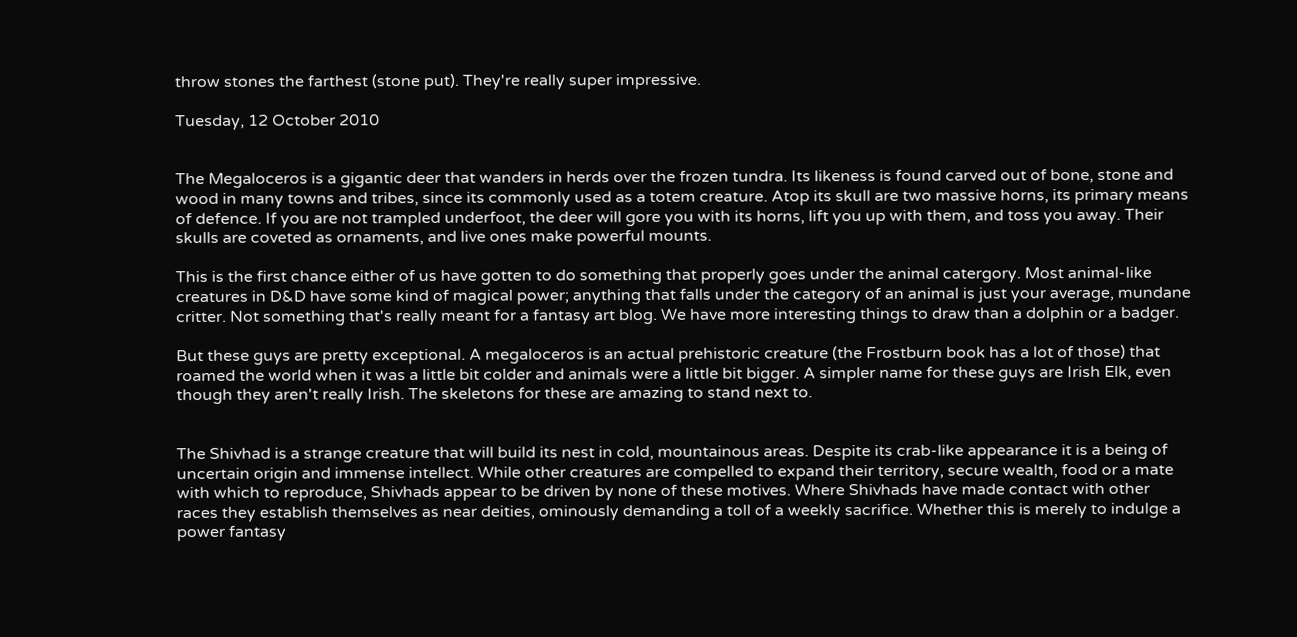throw stones the farthest (stone put). They're really super impressive.

Tuesday, 12 October 2010


The Megaloceros is a gigantic deer that wanders in herds over the frozen tundra. Its likeness is found carved out of bone, stone and wood in many towns and tribes, since its commonly used as a totem creature. Atop its skull are two massive horns, its primary means of defence. If you are not trampled underfoot, the deer will gore you with its horns, lift you up with them, and toss you away. Their skulls are coveted as ornaments, and live ones make powerful mounts.

This is the first chance either of us have gotten to do something that properly goes under the animal catergory. Most animal-like creatures in D&D have some kind of magical power; anything that falls under the category of an animal is just your average, mundane critter. Not something that's really meant for a fantasy art blog. We have more interesting things to draw than a dolphin or a badger.

But these guys are pretty exceptional. A megaloceros is an actual prehistoric creature (the Frostburn book has a lot of those) that roamed the world when it was a little bit colder and animals were a little bit bigger. A simpler name for these guys are Irish Elk, even though they aren't really Irish. The skeletons for these are amazing to stand next to.


The Shivhad is a strange creature that will build its nest in cold, mountainous areas. Despite its crab-like appearance it is a being of uncertain origin and immense intellect. While other creatures are compelled to expand their territory, secure wealth, food or a mate with which to reproduce, Shivhads appear to be driven by none of these motives. Where Shivhads have made contact with other races they establish themselves as near deities, ominously demanding a toll of a weekly sacrifice. Whether this is merely to indulge a power fantasy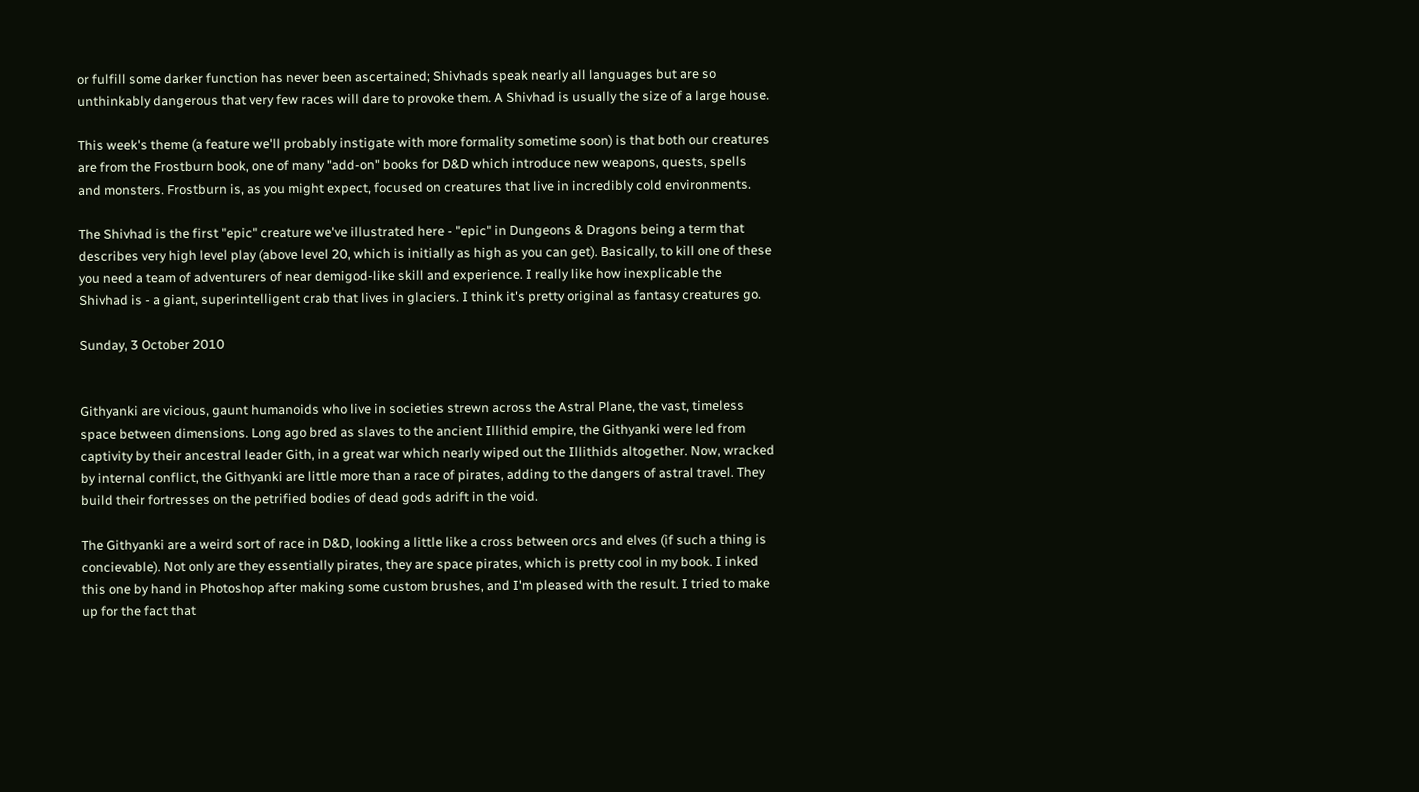or fulfill some darker function has never been ascertained; Shivhads speak nearly all languages but are so unthinkably dangerous that very few races will dare to provoke them. A Shivhad is usually the size of a large house.

This week's theme (a feature we'll probably instigate with more formality sometime soon) is that both our creatures are from the Frostburn book, one of many "add-on" books for D&D which introduce new weapons, quests, spells and monsters. Frostburn is, as you might expect, focused on creatures that live in incredibly cold environments.

The Shivhad is the first "epic" creature we've illustrated here - "epic" in Dungeons & Dragons being a term that describes very high level play (above level 20, which is initially as high as you can get). Basically, to kill one of these you need a team of adventurers of near demigod-like skill and experience. I really like how inexplicable the Shivhad is - a giant, superintelligent crab that lives in glaciers. I think it's pretty original as fantasy creatures go.

Sunday, 3 October 2010


Githyanki are vicious, gaunt humanoids who live in societies strewn across the Astral Plane, the vast, timeless space between dimensions. Long ago bred as slaves to the ancient Illithid empire, the Githyanki were led from captivity by their ancestral leader Gith, in a great war which nearly wiped out the Illithids altogether. Now, wracked by internal conflict, the Githyanki are little more than a race of pirates, adding to the dangers of astral travel. They build their fortresses on the petrified bodies of dead gods adrift in the void.

The Githyanki are a weird sort of race in D&D, looking a little like a cross between orcs and elves (if such a thing is concievable). Not only are they essentially pirates, they are space pirates, which is pretty cool in my book. I inked this one by hand in Photoshop after making some custom brushes, and I'm pleased with the result. I tried to make up for the fact that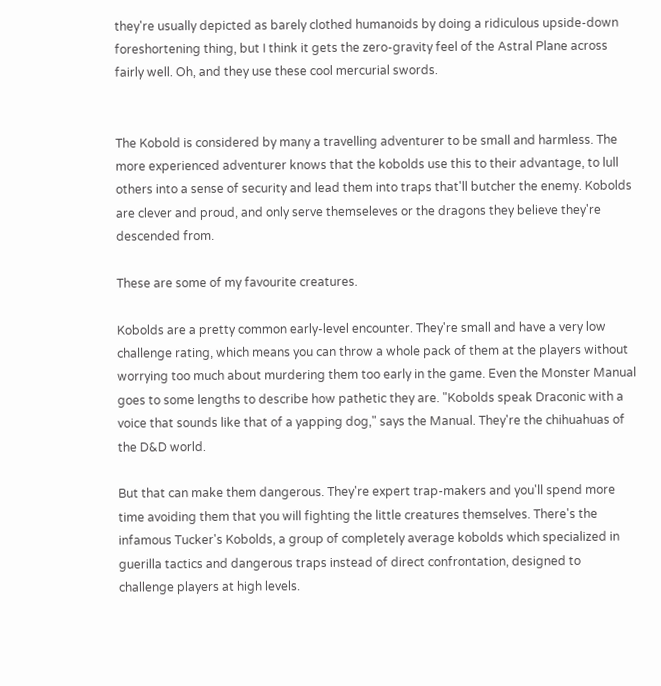they're usually depicted as barely clothed humanoids by doing a ridiculous upside-down foreshortening thing, but I think it gets the zero-gravity feel of the Astral Plane across fairly well. Oh, and they use these cool mercurial swords.


The Kobold is considered by many a travelling adventurer to be small and harmless. The more experienced adventurer knows that the kobolds use this to their advantage, to lull others into a sense of security and lead them into traps that'll butcher the enemy. Kobolds are clever and proud, and only serve themseleves or the dragons they believe they're descended from.

These are some of my favourite creatures.

Kobolds are a pretty common early-level encounter. They're small and have a very low challenge rating, which means you can throw a whole pack of them at the players without worrying too much about murdering them too early in the game. Even the Monster Manual goes to some lengths to describe how pathetic they are. "Kobolds speak Draconic with a voice that sounds like that of a yapping dog," says the Manual. They're the chihuahuas of the D&D world.

But that can make them dangerous. They're expert trap-makers and you'll spend more time avoiding them that you will fighting the little creatures themselves. There's the infamous Tucker's Kobolds, a group of completely average kobolds which specialized in guerilla tactics and dangerous traps instead of direct confrontation, designed to challenge players at high levels.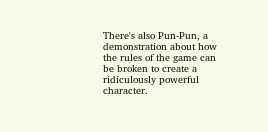There's also Pun-Pun, a demonstration about how the rules of the game can be broken to create a ridiculously powerful character.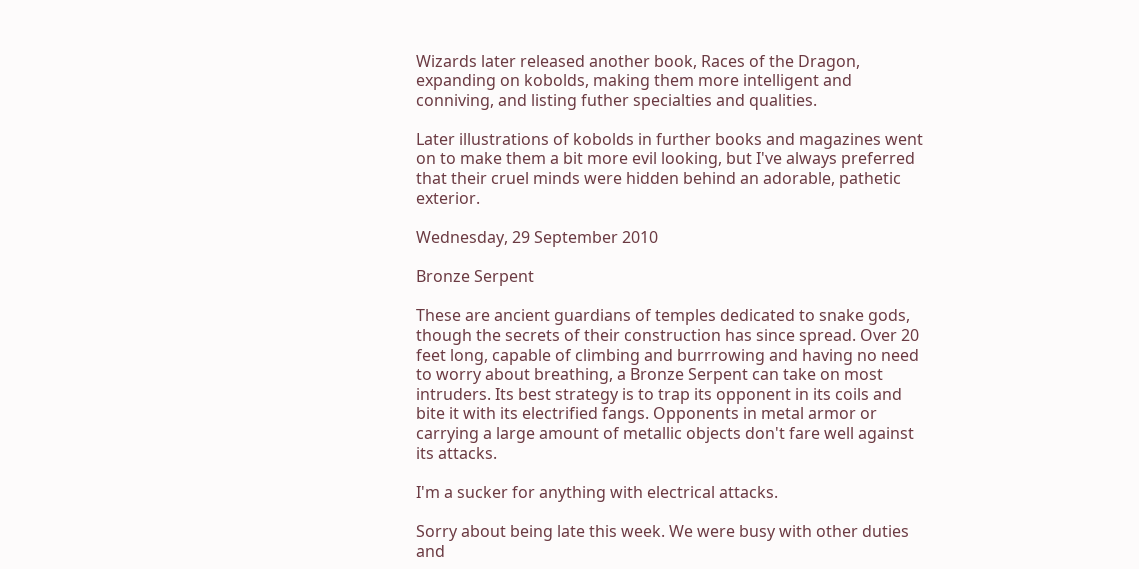Wizards later released another book, Races of the Dragon, expanding on kobolds, making them more intelligent and conniving, and listing futher specialties and qualities.

Later illustrations of kobolds in further books and magazines went on to make them a bit more evil looking, but I've always preferred that their cruel minds were hidden behind an adorable, pathetic exterior.

Wednesday, 29 September 2010

Bronze Serpent

These are ancient guardians of temples dedicated to snake gods, though the secrets of their construction has since spread. Over 20 feet long, capable of climbing and burrrowing and having no need to worry about breathing, a Bronze Serpent can take on most intruders. Its best strategy is to trap its opponent in its coils and bite it with its electrified fangs. Opponents in metal armor or carrying a large amount of metallic objects don't fare well against its attacks.

I'm a sucker for anything with electrical attacks.

Sorry about being late this week. We were busy with other duties and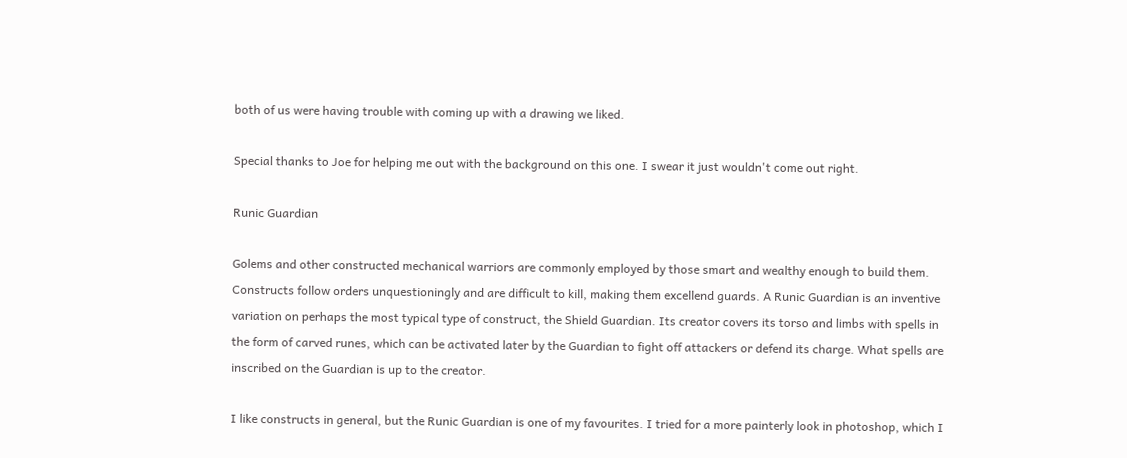both of us were having trouble with coming up with a drawing we liked.

Special thanks to Joe for helping me out with the background on this one. I swear it just wouldn't come out right.

Runic Guardian

Golems and other constructed mechanical warriors are commonly employed by those smart and wealthy enough to build them. Constructs follow orders unquestioningly and are difficult to kill, making them excellend guards. A Runic Guardian is an inventive variation on perhaps the most typical type of construct, the Shield Guardian. Its creator covers its torso and limbs with spells in the form of carved runes, which can be activated later by the Guardian to fight off attackers or defend its charge. What spells are inscribed on the Guardian is up to the creator.

I like constructs in general, but the Runic Guardian is one of my favourites. I tried for a more painterly look in photoshop, which I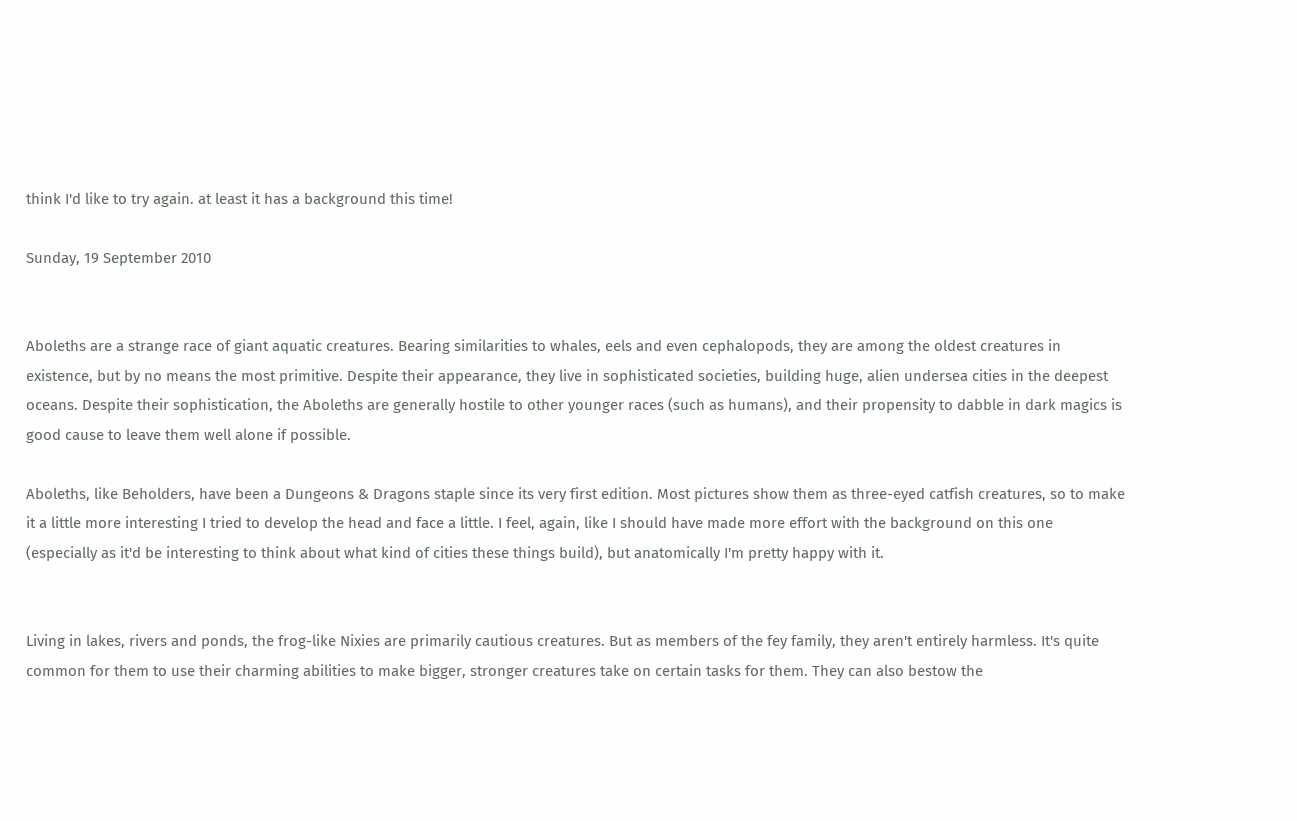think I'd like to try again. at least it has a background this time!

Sunday, 19 September 2010


Aboleths are a strange race of giant aquatic creatures. Bearing similarities to whales, eels and even cephalopods, they are among the oldest creatures in existence, but by no means the most primitive. Despite their appearance, they live in sophisticated societies, building huge, alien undersea cities in the deepest oceans. Despite their sophistication, the Aboleths are generally hostile to other younger races (such as humans), and their propensity to dabble in dark magics is good cause to leave them well alone if possible.

Aboleths, like Beholders, have been a Dungeons & Dragons staple since its very first edition. Most pictures show them as three-eyed catfish creatures, so to make it a little more interesting I tried to develop the head and face a little. I feel, again, like I should have made more effort with the background on this one (especially as it'd be interesting to think about what kind of cities these things build), but anatomically I'm pretty happy with it.


Living in lakes, rivers and ponds, the frog-like Nixies are primarily cautious creatures. But as members of the fey family, they aren't entirely harmless. It's quite common for them to use their charming abilities to make bigger, stronger creatures take on certain tasks for them. They can also bestow the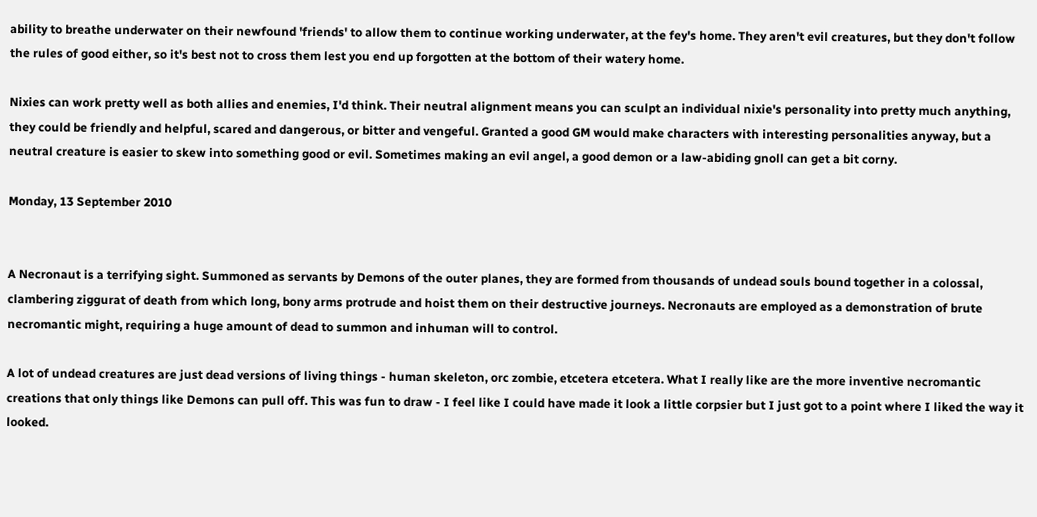ability to breathe underwater on their newfound 'friends' to allow them to continue working underwater, at the fey's home. They aren't evil creatures, but they don't follow the rules of good either, so it's best not to cross them lest you end up forgotten at the bottom of their watery home.

Nixies can work pretty well as both allies and enemies, I'd think. Their neutral alignment means you can sculpt an individual nixie's personality into pretty much anything, they could be friendly and helpful, scared and dangerous, or bitter and vengeful. Granted a good GM would make characters with interesting personalities anyway, but a neutral creature is easier to skew into something good or evil. Sometimes making an evil angel, a good demon or a law-abiding gnoll can get a bit corny.

Monday, 13 September 2010


A Necronaut is a terrifying sight. Summoned as servants by Demons of the outer planes, they are formed from thousands of undead souls bound together in a colossal, clambering ziggurat of death from which long, bony arms protrude and hoist them on their destructive journeys. Necronauts are employed as a demonstration of brute necromantic might, requiring a huge amount of dead to summon and inhuman will to control.

A lot of undead creatures are just dead versions of living things - human skeleton, orc zombie, etcetera etcetera. What I really like are the more inventive necromantic creations that only things like Demons can pull off. This was fun to draw - I feel like I could have made it look a little corpsier but I just got to a point where I liked the way it looked.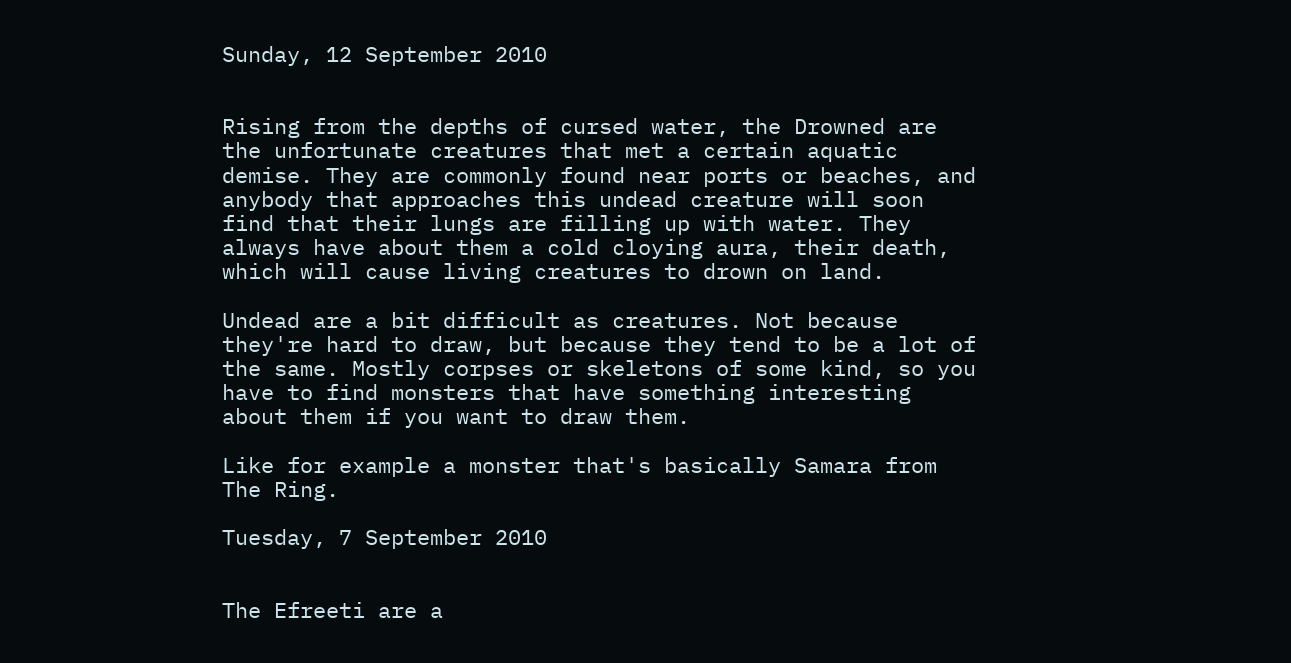Sunday, 12 September 2010


Rising from the depths of cursed water, the Drowned are the unfortunate creatures that met a certain aquatic demise. They are commonly found near ports or beaches, and anybody that approaches this undead creature will soon find that their lungs are filling up with water. They always have about them a cold cloying aura, their death, which will cause living creatures to drown on land.

Undead are a bit difficult as creatures. Not because they're hard to draw, but because they tend to be a lot of the same. Mostly corpses or skeletons of some kind, so you have to find monsters that have something interesting about them if you want to draw them.

Like for example a monster that's basically Samara from The Ring.

Tuesday, 7 September 2010


The Efreeti are a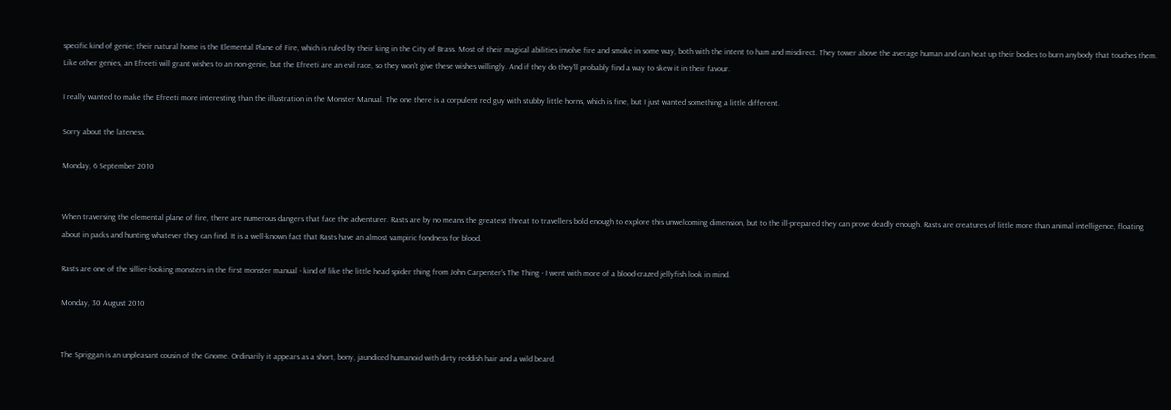specific kind of genie; their natural home is the Elemental Plane of Fire, which is ruled by their king in the City of Brass. Most of their magical abilities involve fire and smoke in some way, both with the intent to ham and misdirect. They tower above the average human and can heat up their bodies to burn anybody that touches them. Like other genies, an Efreeti will grant wishes to an non-genie, but the Efreeti are an evil race, so they won't give these wishes willingly. And if they do they'll probably find a way to skew it in their favour.

I really wanted to make the Efreeti more interesting than the illustration in the Monster Manual. The one there is a corpulent red guy with stubby little horns, which is fine, but I just wanted something a little different.

Sorry about the lateness.

Monday, 6 September 2010


When traversing the elemental plane of fire, there are numerous dangers that face the adventurer. Rasts are by no means the greatest threat to travellers bold enough to explore this unwelcoming dimension, but to the ill-prepared they can prove deadly enough. Rasts are creatures of little more than animal intelligence, floating about in packs and hunting whatever they can find. It is a well-known fact that Rasts have an almost vampiric fondness for blood.

Rasts are one of the sillier-looking monsters in the first monster manual - kind of like the little head spider thing from John Carpenter's The Thing - I went with more of a blood-crazed jellyfish look in mind.

Monday, 30 August 2010


The Spriggan is an unpleasant cousin of the Gnome. Ordinarily it appears as a short, bony, jaundiced humanoid with dirty reddish hair and a wild beard.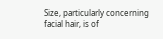Size, particularly concerning facial hair, is of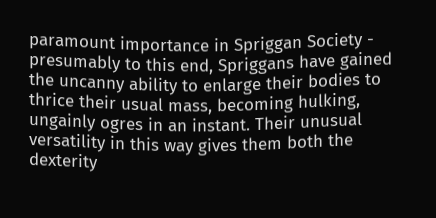paramount importance in Spriggan Society - presumably to this end, Spriggans have gained the uncanny ability to enlarge their bodies to thrice their usual mass, becoming hulking, ungainly ogres in an instant. Their unusual versatility in this way gives them both the dexterity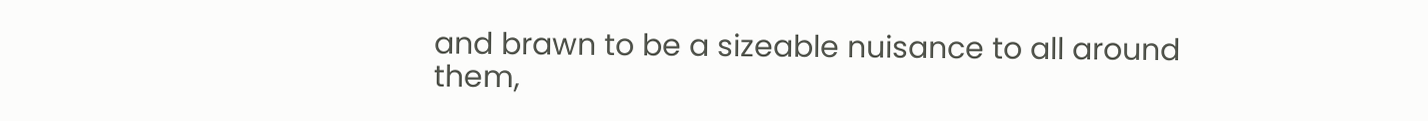and brawn to be a sizeable nuisance to all around them,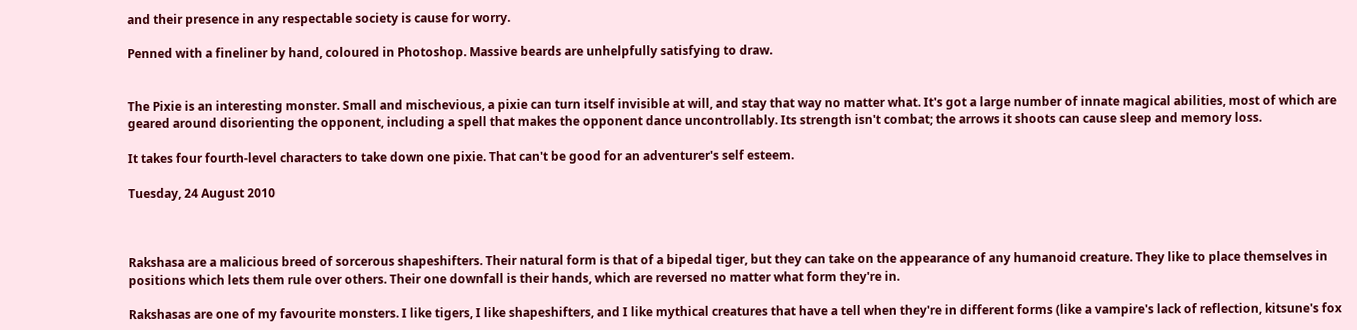and their presence in any respectable society is cause for worry.

Penned with a fineliner by hand, coloured in Photoshop. Massive beards are unhelpfully satisfying to draw.


The Pixie is an interesting monster. Small and mischevious, a pixie can turn itself invisible at will, and stay that way no matter what. It's got a large number of innate magical abilities, most of which are geared around disorienting the opponent, including a spell that makes the opponent dance uncontrollably. Its strength isn't combat; the arrows it shoots can cause sleep and memory loss.

It takes four fourth-level characters to take down one pixie. That can't be good for an adventurer's self esteem.

Tuesday, 24 August 2010



Rakshasa are a malicious breed of sorcerous shapeshifters. Their natural form is that of a bipedal tiger, but they can take on the appearance of any humanoid creature. They like to place themselves in positions which lets them rule over others. Their one downfall is their hands, which are reversed no matter what form they're in.

Rakshasas are one of my favourite monsters. I like tigers, I like shapeshifters, and I like mythical creatures that have a tell when they're in different forms (like a vampire's lack of reflection, kitsune's fox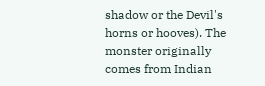shadow or the Devil's horns or hooves). The monster originally comes from Indian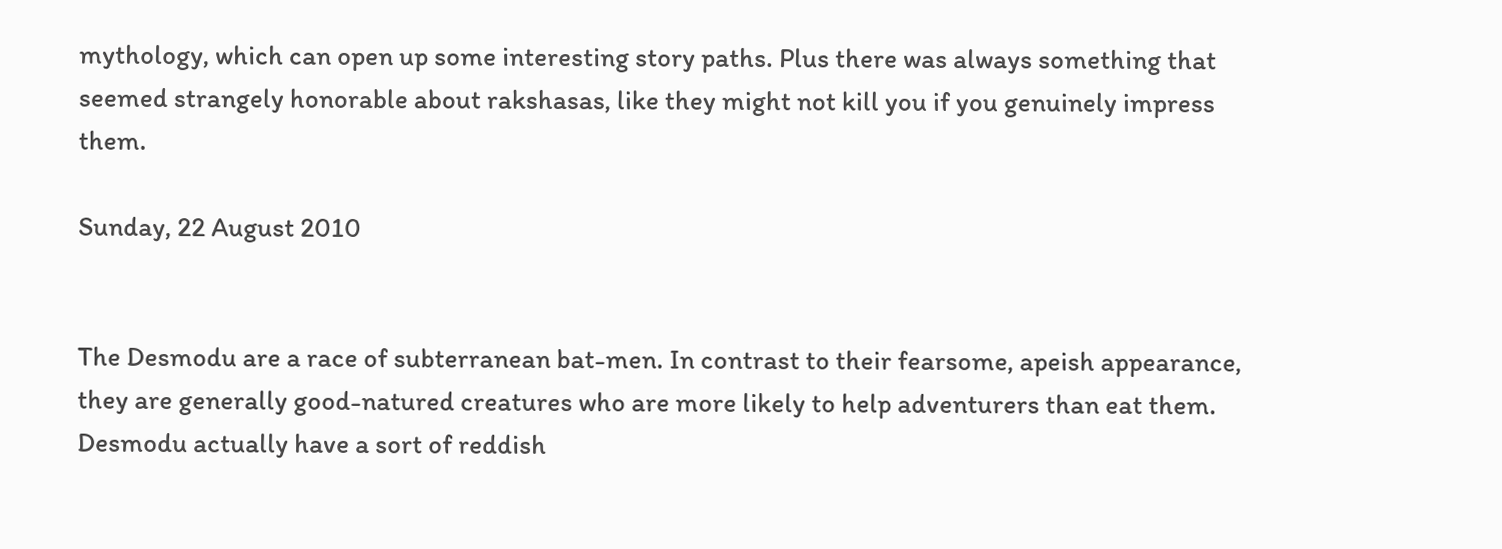mythology, which can open up some interesting story paths. Plus there was always something that seemed strangely honorable about rakshasas, like they might not kill you if you genuinely impress them.

Sunday, 22 August 2010


The Desmodu are a race of subterranean bat-men. In contrast to their fearsome, apeish appearance, they are generally good-natured creatures who are more likely to help adventurers than eat them.
Desmodu actually have a sort of reddish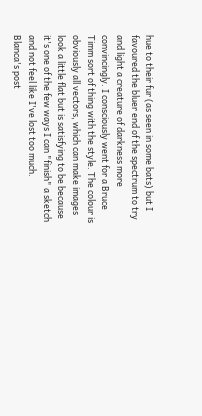hue to their fur (as seen in some bats) but I favoured the bluer end of the spectrum to try and light a creature of darkness more convincingly. I consciously went for a Bruce Timm sort of thing with the style. The colour is obviously all vectors, which can make images look a little flat but is satisfying to be because it's one of the few ways I can "finish" a sketch and not feel like I've lost too much.
Blanca's post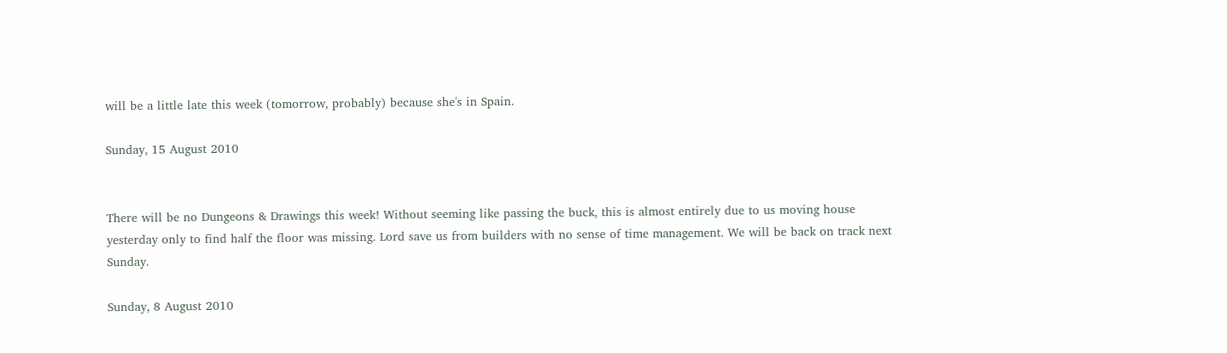will be a little late this week (tomorrow, probably) because she's in Spain.

Sunday, 15 August 2010


There will be no Dungeons & Drawings this week! Without seeming like passing the buck, this is almost entirely due to us moving house yesterday only to find half the floor was missing. Lord save us from builders with no sense of time management. We will be back on track next Sunday.

Sunday, 8 August 2010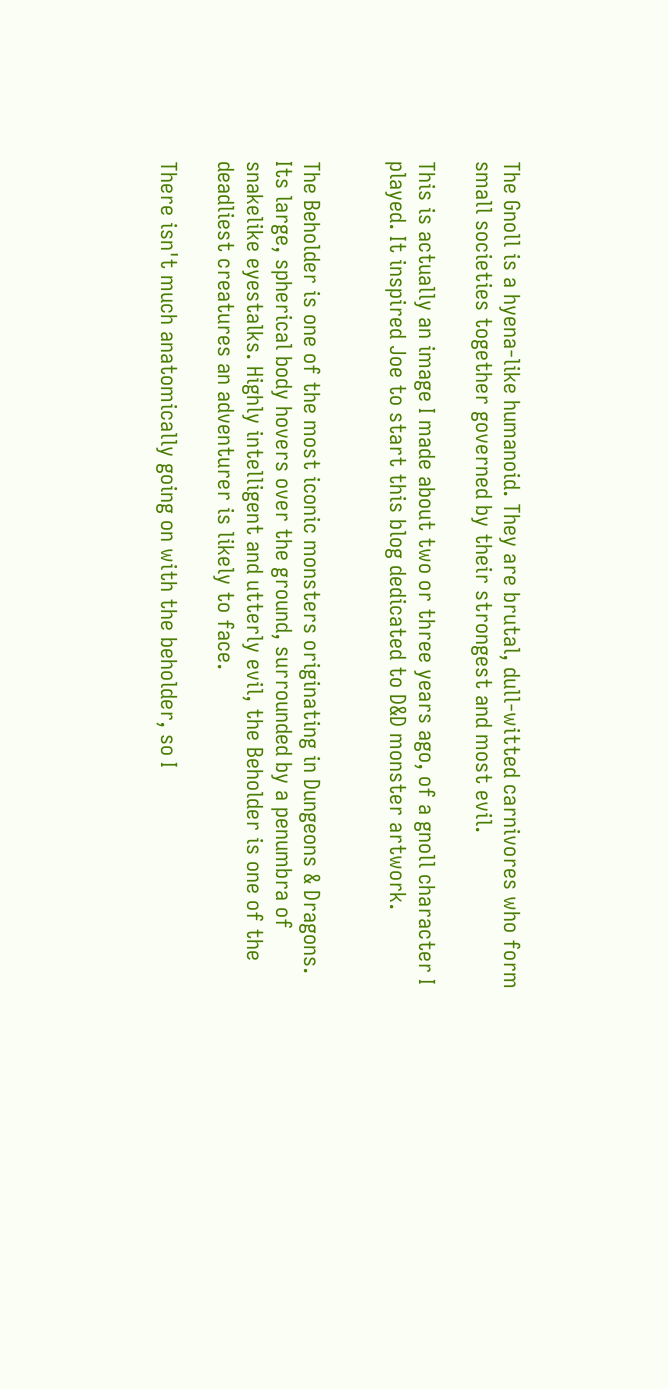The Gnoll is a hyena-like humanoid. They are brutal, dull-witted carnivores who form small societies together governed by their strongest and most evil.

This is actually an image I made about two or three years ago, of a gnoll character I played. It inspired Joe to start this blog dedicated to D&D monster artwork.


The Beholder is one of the most iconic monsters originating in Dungeons & Dragons. Its large, spherical body hovers over the ground, surrounded by a penumbra of snakelike eyestalks. Highly intelligent and utterly evil, the Beholder is one of the deadliest creatures an adventurer is likely to face.

There isn't much anatomically going on with the beholder, so I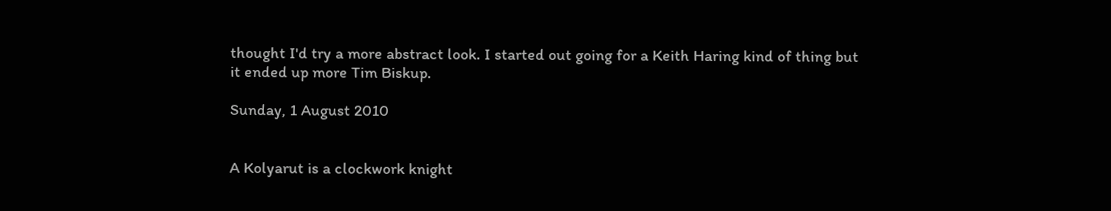thought I'd try a more abstract look. I started out going for a Keith Haring kind of thing but it ended up more Tim Biskup.

Sunday, 1 August 2010


A Kolyarut is a clockwork knight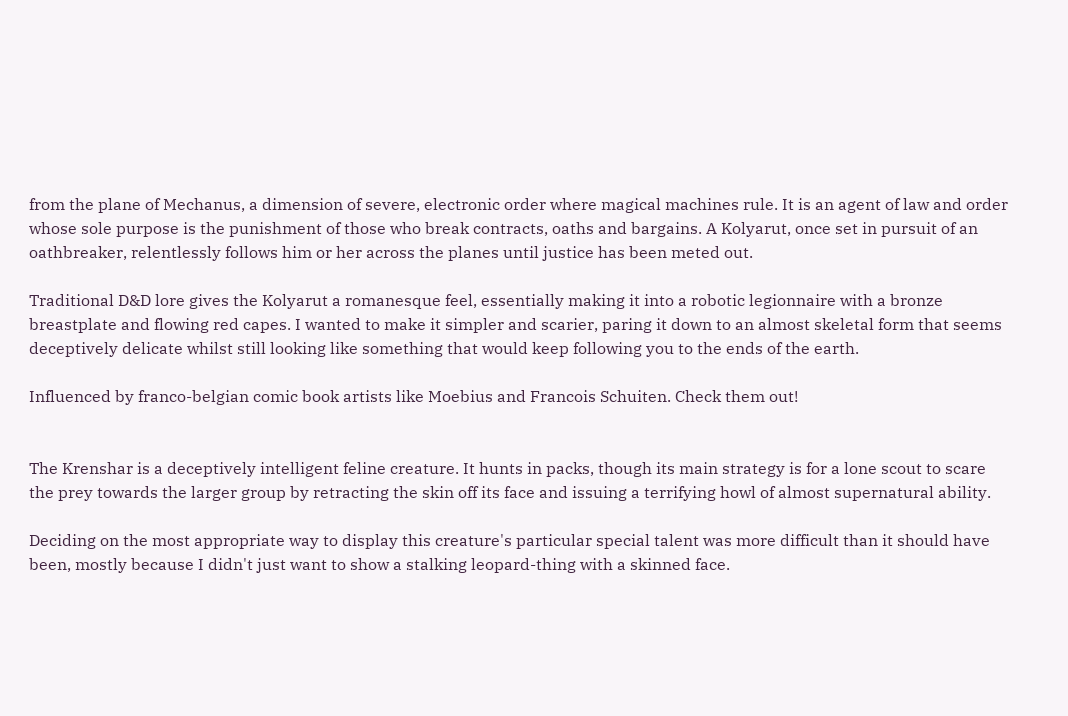from the plane of Mechanus, a dimension of severe, electronic order where magical machines rule. It is an agent of law and order whose sole purpose is the punishment of those who break contracts, oaths and bargains. A Kolyarut, once set in pursuit of an oathbreaker, relentlessly follows him or her across the planes until justice has been meted out.

Traditional D&D lore gives the Kolyarut a romanesque feel, essentially making it into a robotic legionnaire with a bronze breastplate and flowing red capes. I wanted to make it simpler and scarier, paring it down to an almost skeletal form that seems deceptively delicate whilst still looking like something that would keep following you to the ends of the earth.

Influenced by franco-belgian comic book artists like Moebius and Francois Schuiten. Check them out!


The Krenshar is a deceptively intelligent feline creature. It hunts in packs, though its main strategy is for a lone scout to scare the prey towards the larger group by retracting the skin off its face and issuing a terrifying howl of almost supernatural ability.

Deciding on the most appropriate way to display this creature's particular special talent was more difficult than it should have been, mostly because I didn't just want to show a stalking leopard-thing with a skinned face.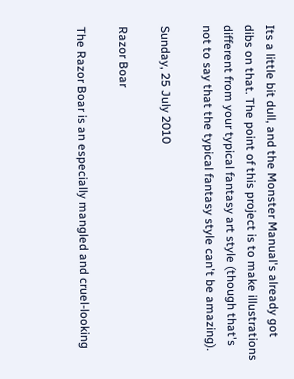Its a little bit dull, and the Monster Manual's already got dibs on that. The point of this project is to make illustrations different from your typical fantasy art style (though that's not to say that the typical fantasy style can't be amazing).

Sunday, 25 July 2010

Razor Boar

The Razor Boar is an especially mangled and cruel-looking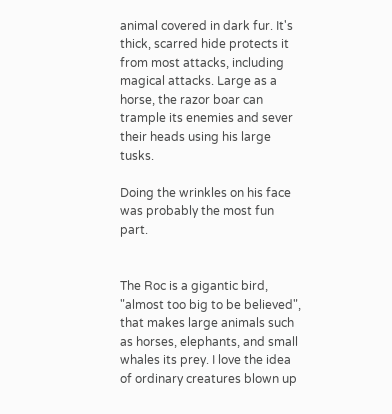animal covered in dark fur. It's thick, scarred hide protects it from most attacks, including magical attacks. Large as a horse, the razor boar can trample its enemies and sever their heads using his large tusks.

Doing the wrinkles on his face was probably the most fun part.


The Roc is a gigantic bird, "almost too big to be believed", that makes large animals such as horses, elephants, and small whales its prey. I love the idea of ordinary creatures blown up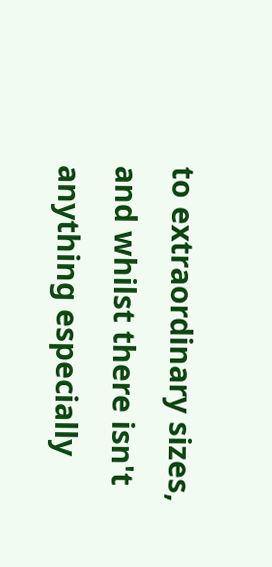to extraordinary sizes, and whilst there isn't anything especially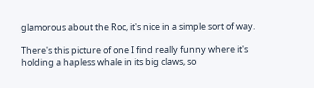glamorous about the Roc, it's nice in a simple sort of way.

There's this picture of one I find really funny where it's holding a hapless whale in its big claws, so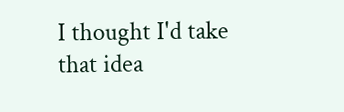I thought I'd take that idea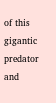of this gigantic predator and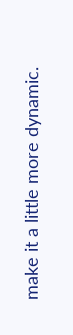make it a little more dynamic.